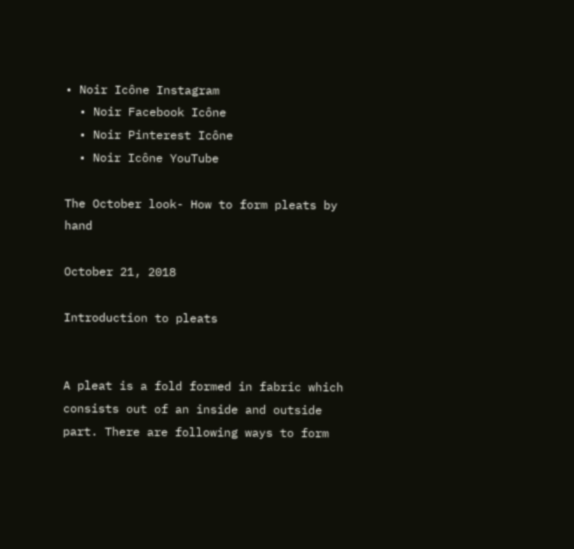• Noir Icône Instagram
  • Noir Facebook Icône
  • Noir Pinterest Icône
  • Noir Icône YouTube

The October look- How to form pleats by hand

October 21, 2018

Introduction to pleats


A pleat is a fold formed in fabric which consists out of an inside and outside part. There are following ways to form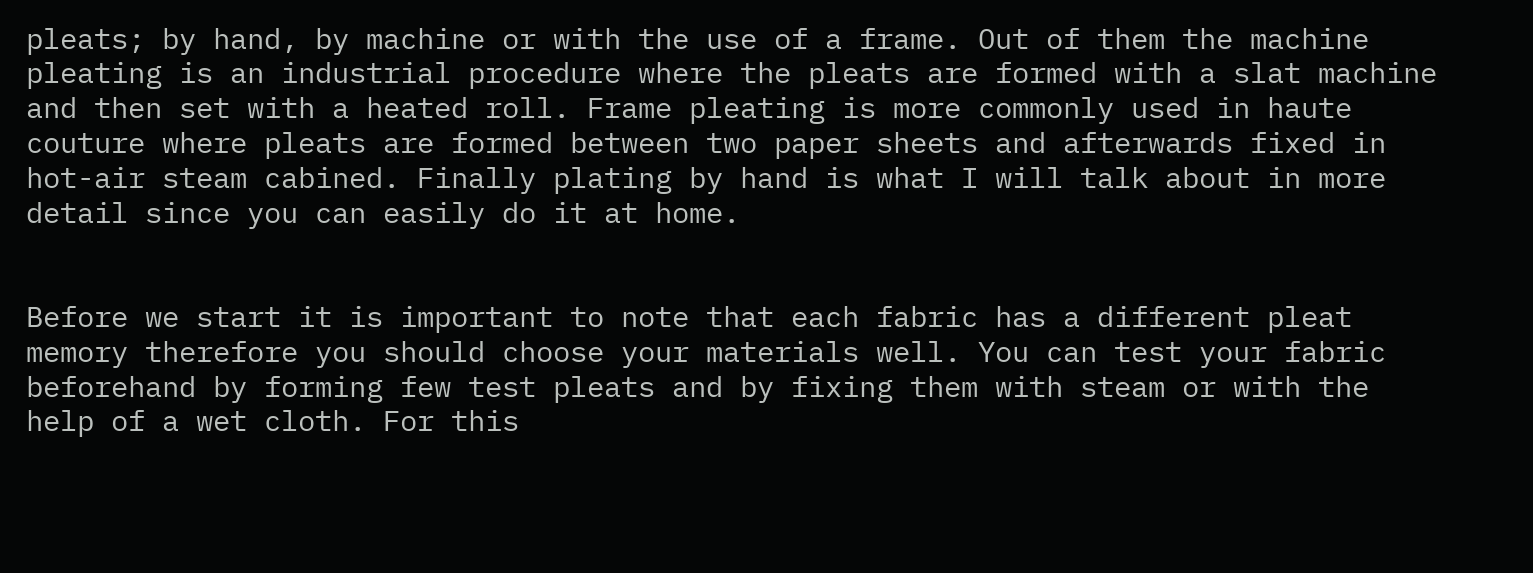pleats; by hand, by machine or with the use of a frame. Out of them the machine pleating is an industrial procedure where the pleats are formed with a slat machine and then set with a heated roll. Frame pleating is more commonly used in haute couture where pleats are formed between two paper sheets and afterwards fixed in hot-air steam cabined. Finally plating by hand is what I will talk about in more detail since you can easily do it at home.


Before we start it is important to note that each fabric has a different pleat memory therefore you should choose your materials well. You can test your fabric beforehand by forming few test pleats and by fixing them with steam or with the help of a wet cloth. For this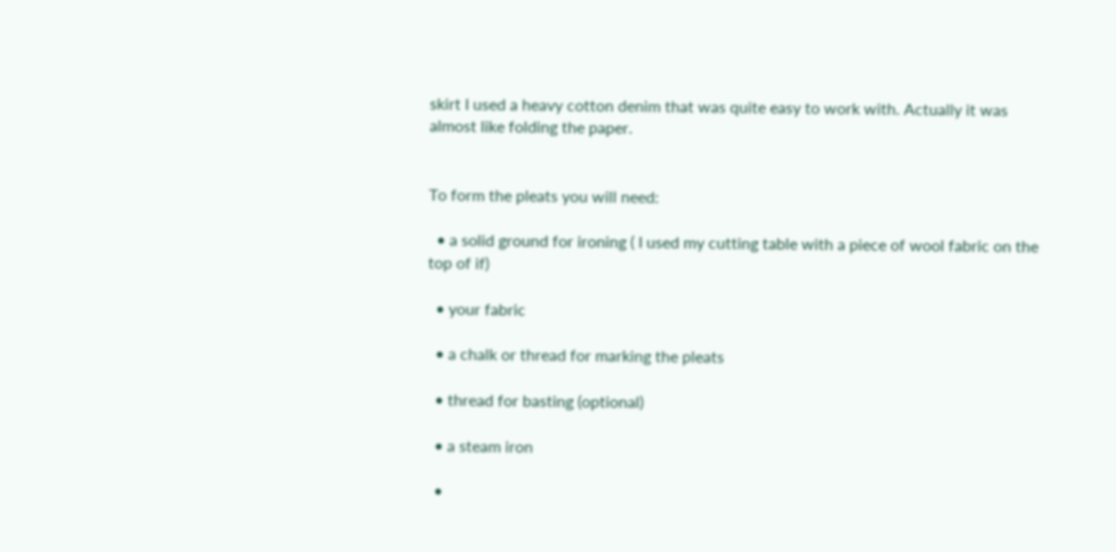skirt I used a heavy cotton denim that was quite easy to work with. Actually it was almost like folding the paper.


To form the pleats you will need:

  • a solid ground for ironing ( I used my cutting table with a piece of wool fabric on the top of if)

  • your fabric

  • a chalk or thread for marking the pleats

  • thread for basting (optional)

  • a steam iron

  •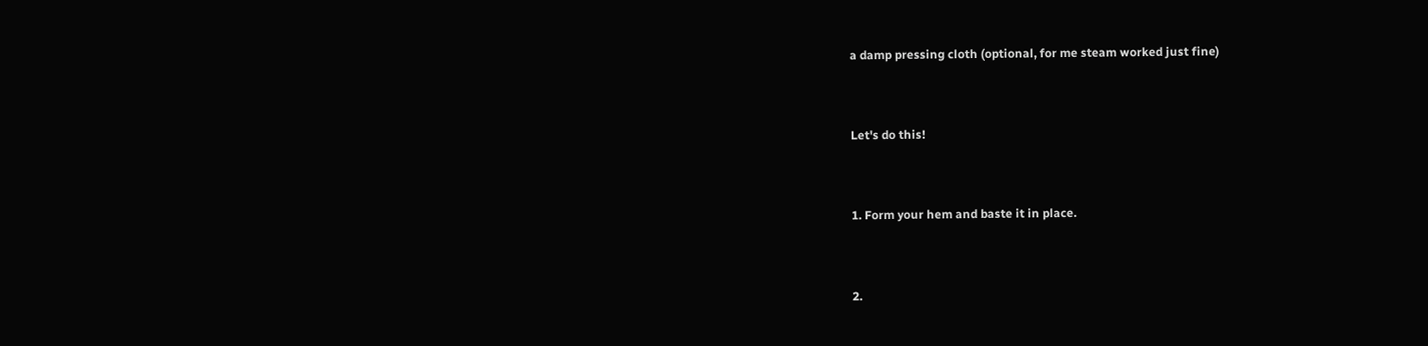a damp pressing cloth (optional, for me steam worked just fine)


Let's do this!


1. Form your hem and baste it in place.


2.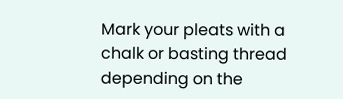Mark your pleats with a chalk or basting thread depending on the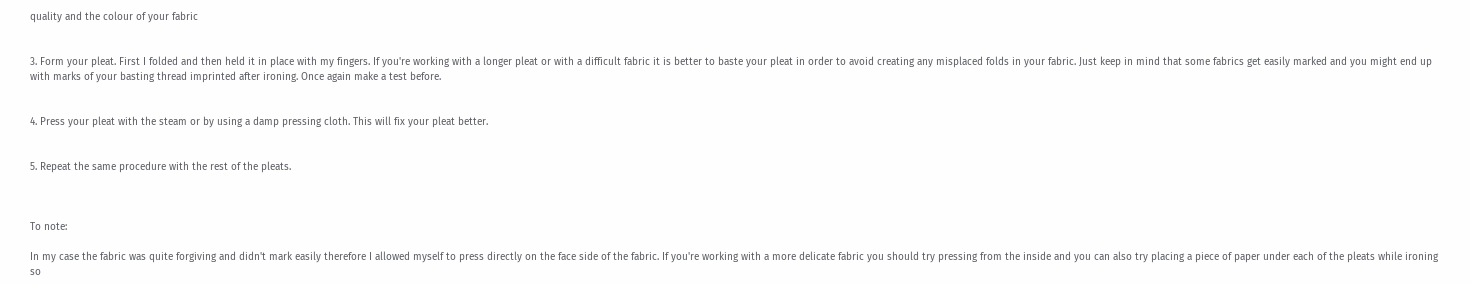quality and the colour of your fabric


3. Form your pleat. First I folded and then held it in place with my fingers. If you're working with a longer pleat or with a difficult fabric it is better to baste your pleat in order to avoid creating any misplaced folds in your fabric. Just keep in mind that some fabrics get easily marked and you might end up with marks of your basting thread imprinted after ironing. Once again make a test before.


4. Press your pleat with the steam or by using a damp pressing cloth. This will fix your pleat better.


5. Repeat the same procedure with the rest of the pleats.



To note:

In my case the fabric was quite forgiving and didn't mark easily therefore I allowed myself to press directly on the face side of the fabric. If you're working with a more delicate fabric you should try pressing from the inside and you can also try placing a piece of paper under each of the pleats while ironing so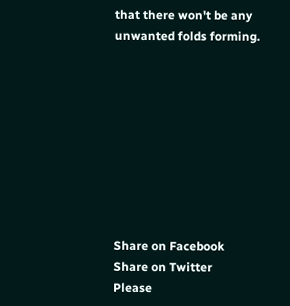that there won't be any unwanted folds forming.









Share on Facebook
Share on Twitter
Please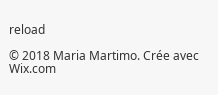reload

© 2018 Maria Martimo. Crée avec Wix.com